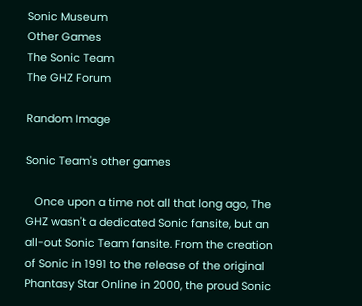Sonic Museum
Other Games
The Sonic Team
The GHZ Forum

Random Image

Sonic Team's other games

   Once upon a time not all that long ago, The GHZ wasn't a dedicated Sonic fansite, but an all-out Sonic Team fansite. From the creation of Sonic in 1991 to the release of the original Phantasy Star Online in 2000, the proud Sonic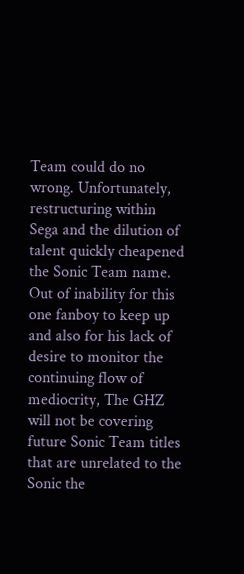Team could do no wrong. Unfortunately, restructuring within Sega and the dilution of talent quickly cheapened the Sonic Team name. Out of inability for this one fanboy to keep up and also for his lack of desire to monitor the continuing flow of mediocrity, The GHZ will not be covering future Sonic Team titles that are unrelated to the Sonic the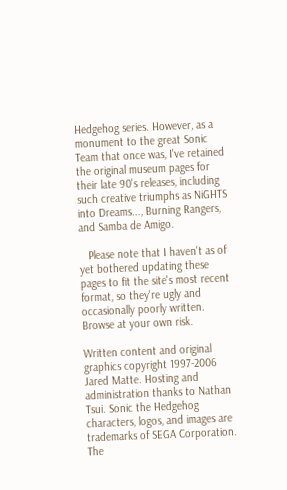Hedgehog series. However, as a monument to the great Sonic Team that once was, I've retained the original museum pages for their late 90's releases, including such creative triumphs as NiGHTS into Dreams..., Burning Rangers, and Samba de Amigo.

   Please note that I haven't as of yet bothered updating these pages to fit the site's most recent format, so they're ugly and occasionally poorly written. Browse at your own risk.

Written content and original graphics copyright 1997-2006 Jared Matte. Hosting and administration thanks to Nathan Tsui. Sonic the Hedgehog characters, logos, and images are trademarks of SEGA Corporation. The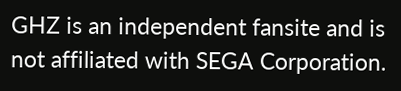GHZ is an independent fansite and is not affiliated with SEGA Corporation.